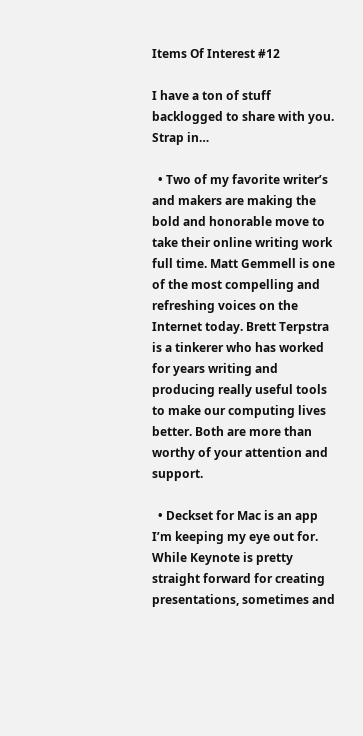Items Of Interest #12

I have a ton of stuff backlogged to share with you. Strap in…

  • Two of my favorite writer’s and makers are making the bold and honorable move to take their online writing work full time. Matt Gemmell is one of the most compelling and refreshing voices on the Internet today. Brett Terpstra is a tinkerer who has worked for years writing and producing really useful tools to make our computing lives better. Both are more than worthy of your attention and support.

  • Deckset for Mac is an app I’m keeping my eye out for. While Keynote is pretty straight forward for creating presentations, sometimes and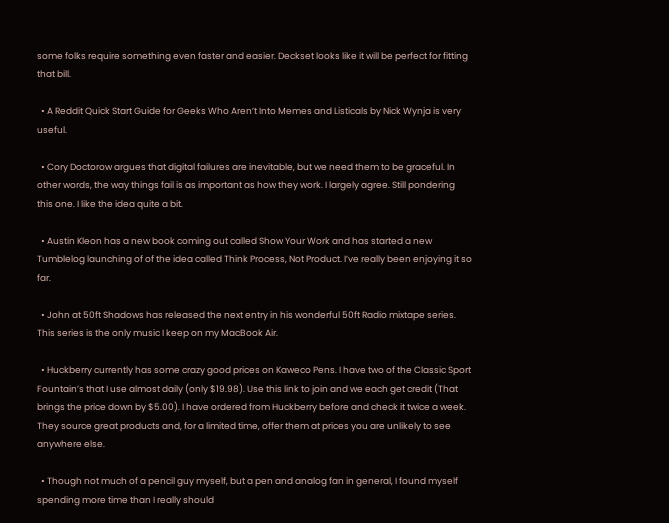some folks require something even faster and easier. Deckset looks like it will be perfect for fitting that bill.

  • A Reddit Quick Start Guide for Geeks Who Aren’t Into Memes and Listicals by Nick Wynja is very useful.

  • Cory Doctorow argues that digital failures are inevitable, but we need them to be graceful. In other words, the way things fail is as important as how they work. I largely agree. Still pondering this one. I like the idea quite a bit.

  • Austin Kleon has a new book coming out called Show Your Work and has started a new Tumblelog launching of of the idea called Think Process, Not Product. I’ve really been enjoying it so far.

  • John at 50ft Shadows has released the next entry in his wonderful 50ft Radio mixtape series. This series is the only music I keep on my MacBook Air.

  • Huckberry currently has some crazy good prices on Kaweco Pens. I have two of the Classic Sport Fountain’s that I use almost daily (only $19.98). Use this link to join and we each get credit (That brings the price down by $5.00). I have ordered from Huckberry before and check it twice a week. They source great products and, for a limited time, offer them at prices you are unlikely to see anywhere else.

  • Though not much of a pencil guy myself, but a pen and analog fan in general, I found myself spending more time than I really should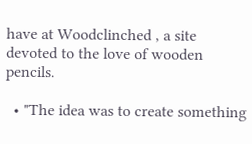have at Woodclinched , a site devoted to the love of wooden pencils.

  • "The idea was to create something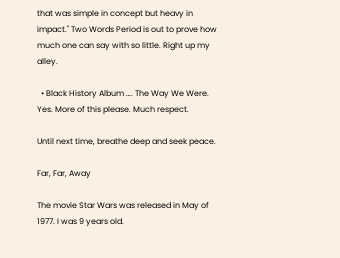that was simple in concept but heavy in impact." Two Words Period is out to prove how much one can say with so little. Right up my alley.

  • Black History Album …. The Way We Were. Yes. More of this please. Much respect.

Until next time, breathe deep and seek peace.

Far, Far, Away

The movie Star Wars was released in May of 1977. I was 9 years old.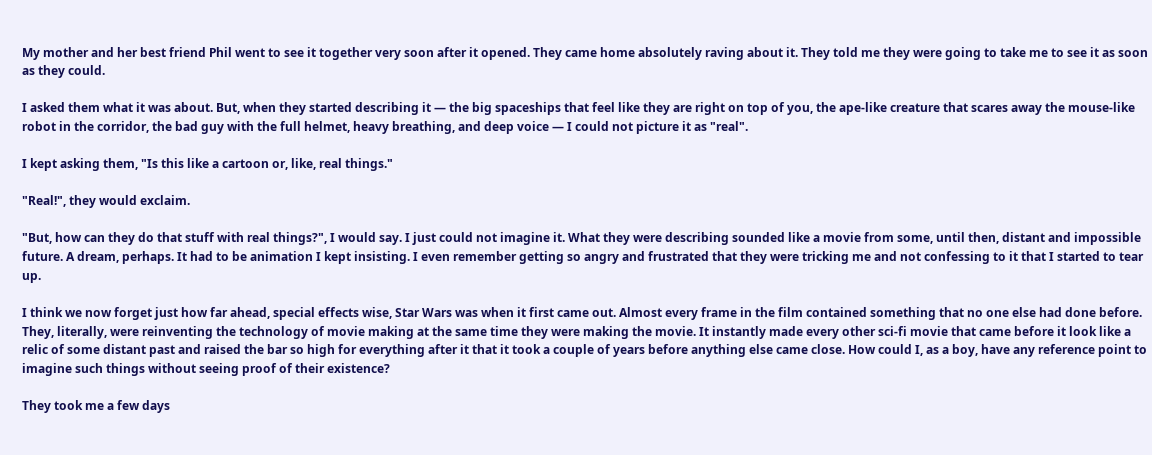My mother and her best friend Phil went to see it together very soon after it opened. They came home absolutely raving about it. They told me they were going to take me to see it as soon as they could.

I asked them what it was about. But, when they started describing it — the big spaceships that feel like they are right on top of you, the ape-like creature that scares away the mouse-like robot in the corridor, the bad guy with the full helmet, heavy breathing, and deep voice — I could not picture it as "real".

I kept asking them, "Is this like a cartoon or, like, real things."

"Real!", they would exclaim.

"But, how can they do that stuff with real things?", I would say. I just could not imagine it. What they were describing sounded like a movie from some, until then, distant and impossible future. A dream, perhaps. It had to be animation I kept insisting. I even remember getting so angry and frustrated that they were tricking me and not confessing to it that I started to tear up.

I think we now forget just how far ahead, special effects wise, Star Wars was when it first came out. Almost every frame in the film contained something that no one else had done before. They, literally, were reinventing the technology of movie making at the same time they were making the movie. It instantly made every other sci-fi movie that came before it look like a relic of some distant past and raised the bar so high for everything after it that it took a couple of years before anything else came close. How could I, as a boy, have any reference point to imagine such things without seeing proof of their existence?

They took me a few days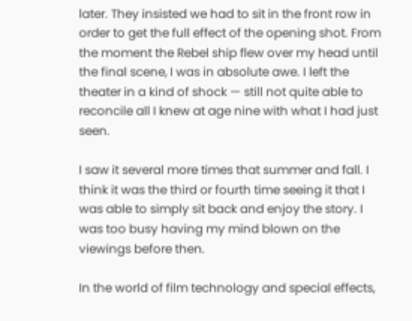later. They insisted we had to sit in the front row in order to get the full effect of the opening shot. From the moment the Rebel ship flew over my head until the final scene, I was in absolute awe. I left the theater in a kind of shock — still not quite able to reconcile all I knew at age nine with what I had just seen.

I saw it several more times that summer and fall. I think it was the third or fourth time seeing it that I was able to simply sit back and enjoy the story. I was too busy having my mind blown on the viewings before then.

In the world of film technology and special effects,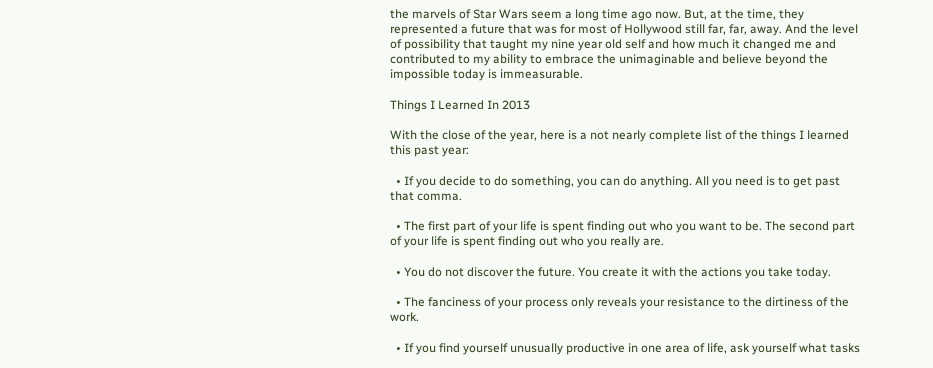the marvels of Star Wars seem a long time ago now. But, at the time, they represented a future that was for most of Hollywood still far, far, away. And the level of possibility that taught my nine year old self and how much it changed me and contributed to my ability to embrace the unimaginable and believe beyond the impossible today is immeasurable.

Things I Learned In 2013

With the close of the year, here is a not nearly complete list of the things I learned this past year:

  • If you decide to do something, you can do anything. All you need is to get past that comma.

  • The first part of your life is spent finding out who you want to be. The second part of your life is spent finding out who you really are.

  • You do not discover the future. You create it with the actions you take today.

  • The fanciness of your process only reveals your resistance to the dirtiness of the work.

  • If you find yourself unusually productive in one area of life, ask yourself what tasks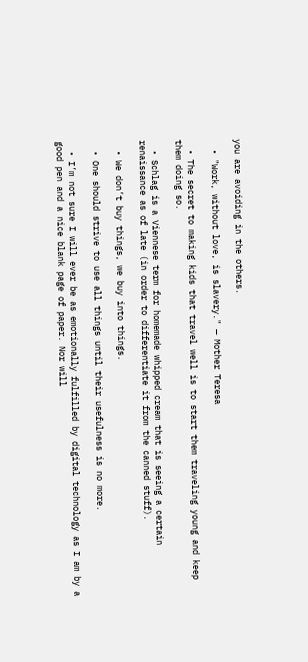you are avoiding in the others.

  • "Work, without love, is slavery." — Mother Teresa

  • The secret to making kids that travel well is to start them traveling young and keep them doing so.

  • Schlag is a Viennese term for homemade whipped cream that is seeing a certain renaissance as of late (in order to differentiate it from the canned stuff).

  • We don’t buy things, we buy into things.

  • One should strive to use all things until their usefulness is no more.

  • I’m not sure I will ever be as emotionally fulfilled by digital technology as I am by a good pen and a nice blank page of paper. Nor will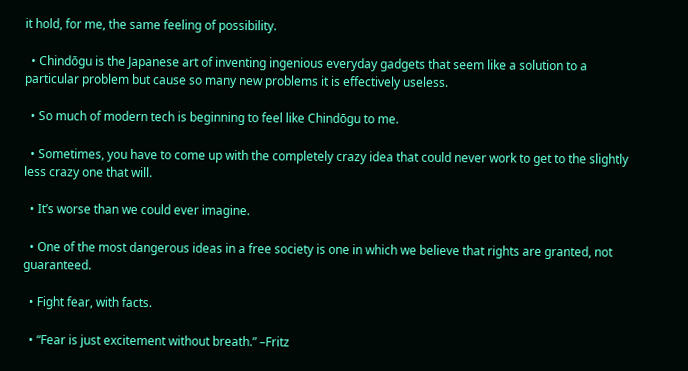it hold, for me, the same feeling of possibility.

  • Chindōgu is the Japanese art of inventing ingenious everyday gadgets that seem like a solution to a particular problem but cause so many new problems it is effectively useless.

  • So much of modern tech is beginning to feel like Chindōgu to me.

  • Sometimes, you have to come up with the completely crazy idea that could never work to get to the slightly less crazy one that will.

  • It’s worse than we could ever imagine.

  • One of the most dangerous ideas in a free society is one in which we believe that rights are granted, not guaranteed.

  • Fight fear, with facts.

  • “Fear is just excitement without breath.” –Fritz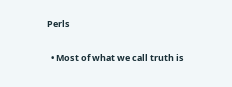Perls

  • Most of what we call truth is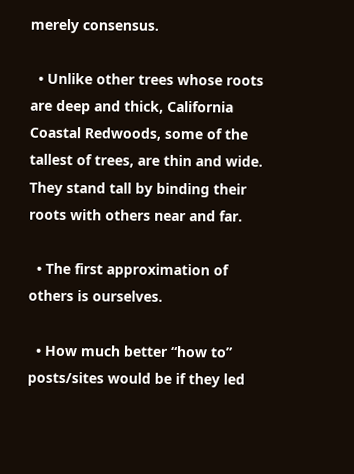merely consensus.

  • Unlike other trees whose roots are deep and thick, California Coastal Redwoods, some of the tallest of trees, are thin and wide. They stand tall by binding their roots with others near and far.

  • The first approximation of others is ourselves.

  • How much better “how to” posts/sites would be if they led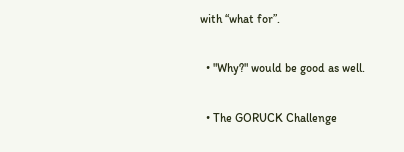with “what for”.

  • "Why?" would be good as well.

  • The GORUCK Challenge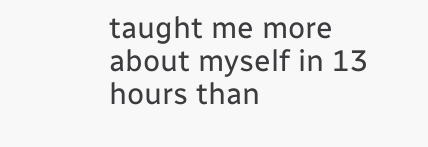taught me more about myself in 13 hours than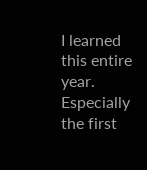I learned this entire year. Especially the first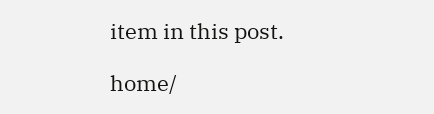item in this post.

home/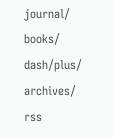journal/ books/ dash/plus/ archives/ rss